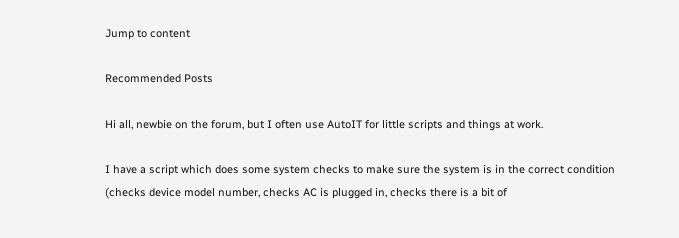Jump to content

Recommended Posts

Hi all, newbie on the forum, but I often use AutoIT for little scripts and things at work.

I have a script which does some system checks to make sure the system is in the correct condition (checks device model number, checks AC is plugged in, checks there is a bit of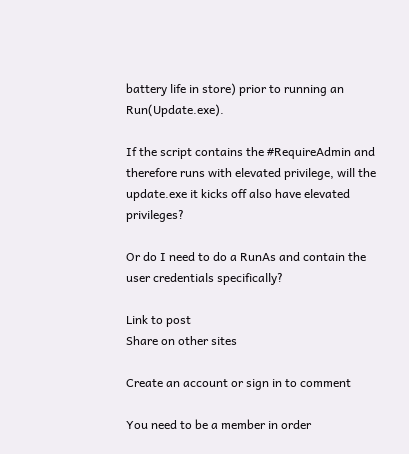battery life in store) prior to running an Run(Update.exe).

If the script contains the #RequireAdmin and therefore runs with elevated privilege, will the update.exe it kicks off also have elevated privileges?

Or do I need to do a RunAs and contain the user credentials specifically?

Link to post
Share on other sites

Create an account or sign in to comment

You need to be a member in order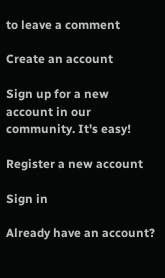to leave a comment

Create an account

Sign up for a new account in our community. It's easy!

Register a new account

Sign in

Already have an account?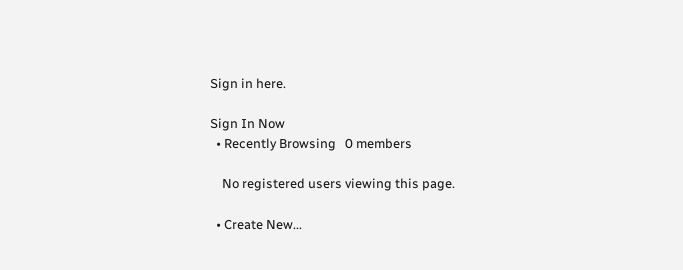Sign in here.

Sign In Now
  • Recently Browsing   0 members

    No registered users viewing this page.

  • Create New...